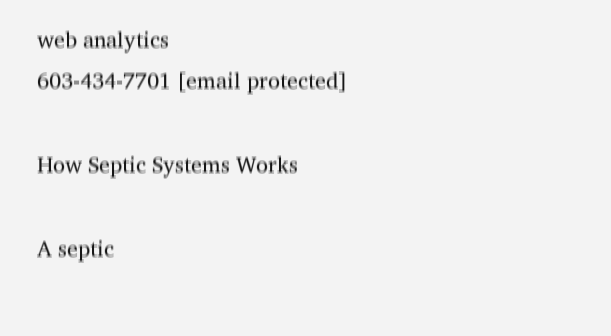web analytics
603-434-7701 [email protected]

How Septic Systems Works

A septic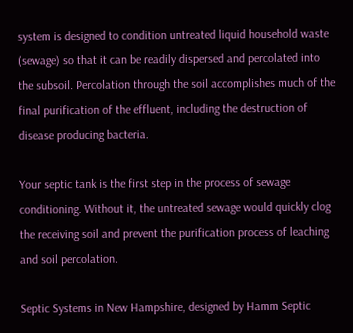system is designed to condition untreated liquid household waste (sewage) so that it can be readily dispersed and percolated into the subsoil. Percolation through the soil accomplishes much of the final purification of the effluent, including the destruction of disease producing bacteria.

Your septic tank is the first step in the process of sewage conditioning. Without it, the untreated sewage would quickly clog the receiving soil and prevent the purification process of leaching and soil percolation.

Septic Systems in New Hampshire, designed by Hamm Septic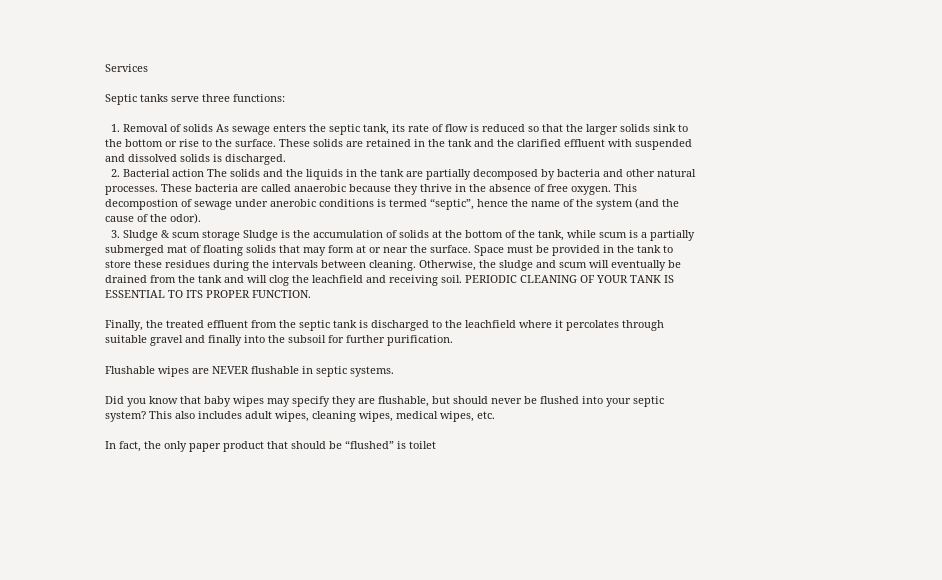Services

Septic tanks serve three functions:

  1. Removal of solids As sewage enters the septic tank, its rate of flow is reduced so that the larger solids sink to the bottom or rise to the surface. These solids are retained in the tank and the clarified effluent with suspended and dissolved solids is discharged.
  2. Bacterial action The solids and the liquids in the tank are partially decomposed by bacteria and other natural processes. These bacteria are called anaerobic because they thrive in the absence of free oxygen. This decompostion of sewage under anerobic conditions is termed “septic”, hence the name of the system (and the cause of the odor).
  3. Sludge & scum storage Sludge is the accumulation of solids at the bottom of the tank, while scum is a partially submerged mat of floating solids that may form at or near the surface. Space must be provided in the tank to store these residues during the intervals between cleaning. Otherwise, the sludge and scum will eventually be drained from the tank and will clog the leachfield and receiving soil. PERIODIC CLEANING OF YOUR TANK IS ESSENTIAL TO ITS PROPER FUNCTION.

Finally, the treated effluent from the septic tank is discharged to the leachfield where it percolates through suitable gravel and finally into the subsoil for further purification.

Flushable wipes are NEVER flushable in septic systems.

Did you know that baby wipes may specify they are flushable, but should never be flushed into your septic system? This also includes adult wipes, cleaning wipes, medical wipes, etc.

In fact, the only paper product that should be “flushed” is toilet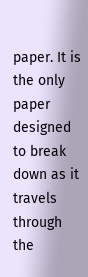paper. It is the only paper designed to break down as it travels through the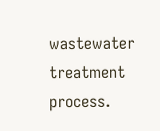wastewater treatment process.